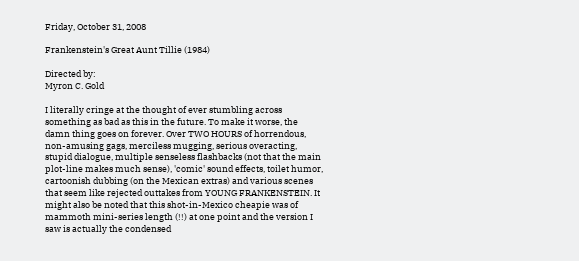Friday, October 31, 2008

Frankenstein's Great Aunt Tillie (1984)

Directed by:
Myron C. Gold

I literally cringe at the thought of ever stumbling across something as bad as this in the future. To make it worse, the damn thing goes on forever. Over TWO HOURS of horrendous, non-amusing gags, merciless mugging, serious overacting, stupid dialogue, multiple senseless flashbacks (not that the main plot-line makes much sense), 'comic' sound effects, toilet humor, cartoonish dubbing (on the Mexican extras) and various scenes that seem like rejected outtakes from YOUNG FRANKENSTEIN. It might also be noted that this shot-in-Mexico cheapie was of mammoth mini-series length (!!) at one point and the version I saw is actually the condensed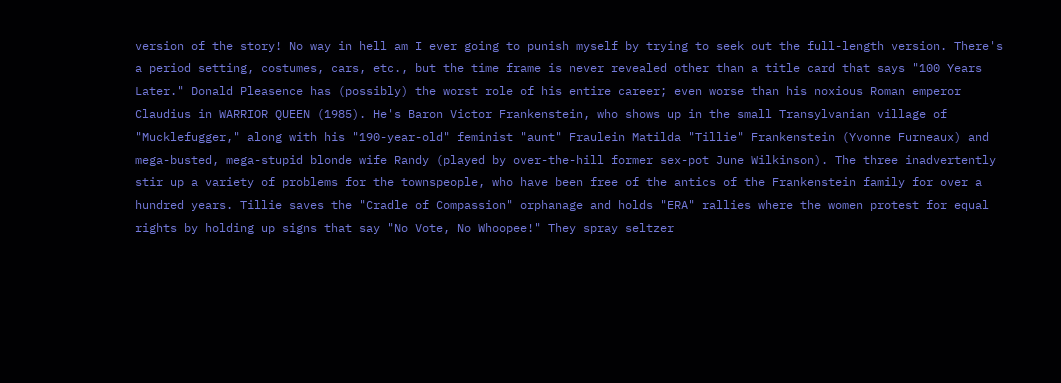version of the story! No way in hell am I ever going to punish myself by trying to seek out the full-length version. There's a period setting, costumes, cars, etc., but the time frame is never revealed other than a title card that says "100 Years Later." Donald Pleasence has (possibly) the worst role of his entire career; even worse than his noxious Roman emperor Claudius in WARRIOR QUEEN (1985). He's Baron Victor Frankenstein, who shows up in the small Transylvanian village of "Mucklefugger," along with his "190-year-old" feminist "aunt" Fraulein Matilda "Tillie" Frankenstein (Yvonne Furneaux) and mega-busted, mega-stupid blonde wife Randy (played by over-the-hill former sex-pot June Wilkinson). The three inadvertently stir up a variety of problems for the townspeople, who have been free of the antics of the Frankenstein family for over a hundred years. Tillie saves the "Cradle of Compassion" orphanage and holds "ERA" rallies where the women protest for equal rights by holding up signs that say "No Vote, No Whoopee!" They spray seltzer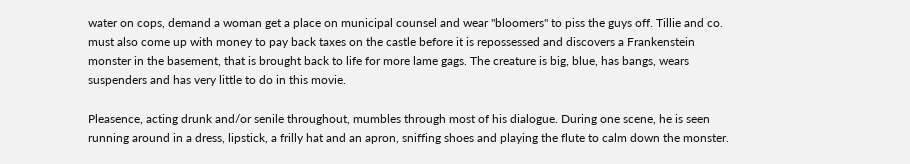water on cops, demand a woman get a place on municipal counsel and wear "bloomers" to piss the guys off. Tillie and co. must also come up with money to pay back taxes on the castle before it is repossessed and discovers a Frankenstein monster in the basement, that is brought back to life for more lame gags. The creature is big, blue, has bangs, wears suspenders and has very little to do in this movie.

Pleasence, acting drunk and/or senile throughout, mumbles through most of his dialogue. During one scene, he is seen running around in a dress, lipstick, a frilly hat and an apron, sniffing shoes and playing the flute to calm down the monster.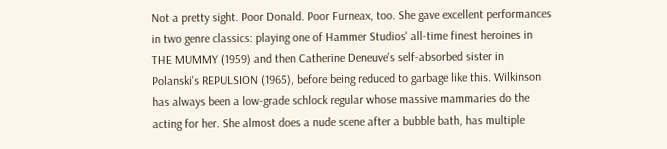Not a pretty sight. Poor Donald. Poor Furneax, too. She gave excellent performances in two genre classics: playing one of Hammer Studios' all-time finest heroines in THE MUMMY (1959) and then Catherine Deneuve's self-absorbed sister in Polanski's REPULSION (1965), before being reduced to garbage like this. Wilkinson has always been a low-grade schlock regular whose massive mammaries do the acting for her. She almost does a nude scene after a bubble bath, has multiple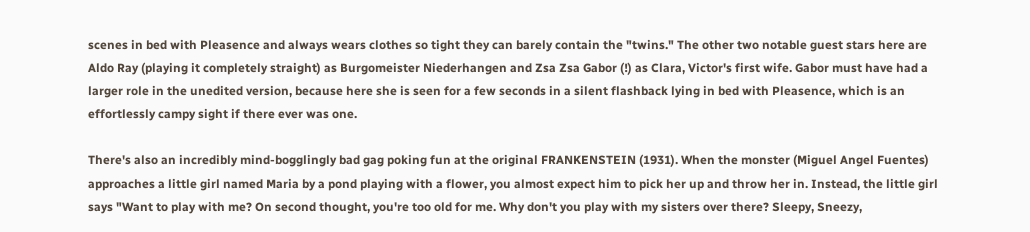scenes in bed with Pleasence and always wears clothes so tight they can barely contain the "twins." The other two notable guest stars here are Aldo Ray (playing it completely straight) as Burgomeister Niederhangen and Zsa Zsa Gabor (!) as Clara, Victor's first wife. Gabor must have had a larger role in the unedited version, because here she is seen for a few seconds in a silent flashback lying in bed with Pleasence, which is an effortlessly campy sight if there ever was one.

There's also an incredibly mind-bogglingly bad gag poking fun at the original FRANKENSTEIN (1931). When the monster (Miguel Angel Fuentes) approaches a little girl named Maria by a pond playing with a flower, you almost expect him to pick her up and throw her in. Instead, the little girl says "Want to play with me? On second thought, you're too old for me. Why don't you play with my sisters over there? Sleepy, Sneezy,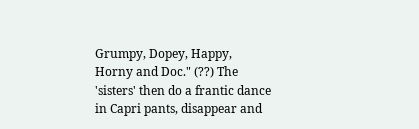Grumpy, Dopey, Happy, Horny and Doc." (??) The 'sisters' then do a frantic dance in Capri pants, disappear and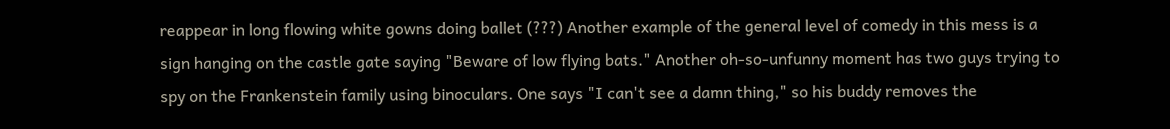reappear in long flowing white gowns doing ballet (???) Another example of the general level of comedy in this mess is a sign hanging on the castle gate saying "Beware of low flying bats." Another oh-so-unfunny moment has two guys trying to spy on the Frankenstein family using binoculars. One says "I can't see a damn thing," so his buddy removes the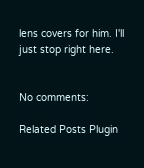lens covers for him. I'll just stop right here.


No comments:

Related Posts Plugin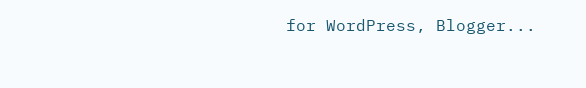for WordPress, Blogger...